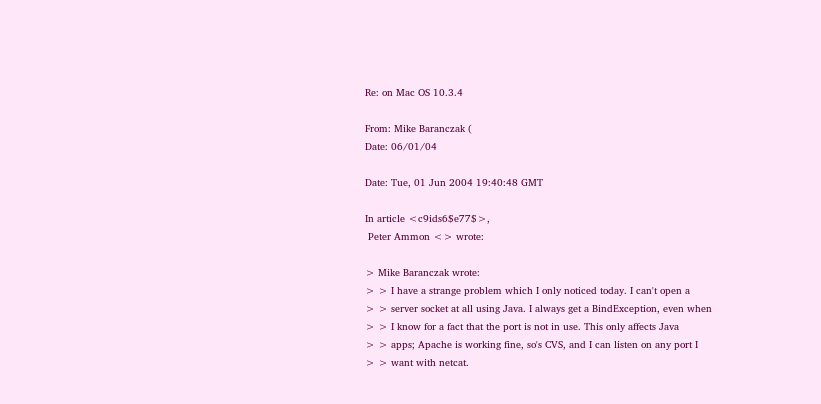Re: on Mac OS 10.3.4

From: Mike Baranczak (
Date: 06/01/04

Date: Tue, 01 Jun 2004 19:40:48 GMT

In article <c9ids6$e77$>,
 Peter Ammon <> wrote:

> Mike Baranczak wrote:
> > I have a strange problem which I only noticed today. I can't open a
> > server socket at all using Java. I always get a BindException, even when
> > I know for a fact that the port is not in use. This only affects Java
> > apps; Apache is working fine, so's CVS, and I can listen on any port I
> > want with netcat.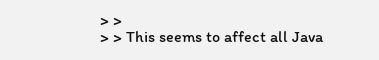> >
> > This seems to affect all Java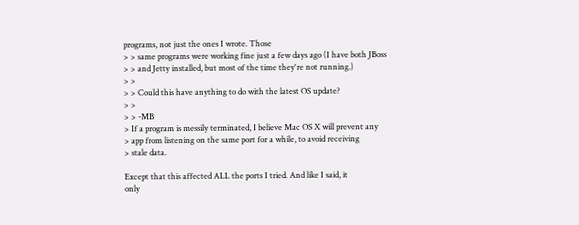programs, not just the ones I wrote. Those
> > same programs were working fine just a few days ago (I have both JBoss
> > and Jetty installed, but most of the time they're not running.)
> >
> > Could this have anything to do with the latest OS update?
> >
> > -MB
> If a program is messily terminated, I believe Mac OS X will prevent any
> app from listening on the same port for a while, to avoid receiving
> stale data.

Except that this affected ALL the ports I tried. And like I said, it
only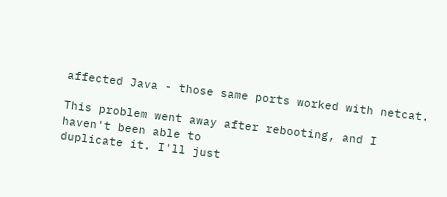affected Java - those same ports worked with netcat.

This problem went away after rebooting, and I haven't been able to
duplicate it. I'll just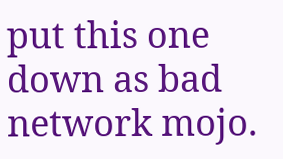put this one down as bad network mojo.